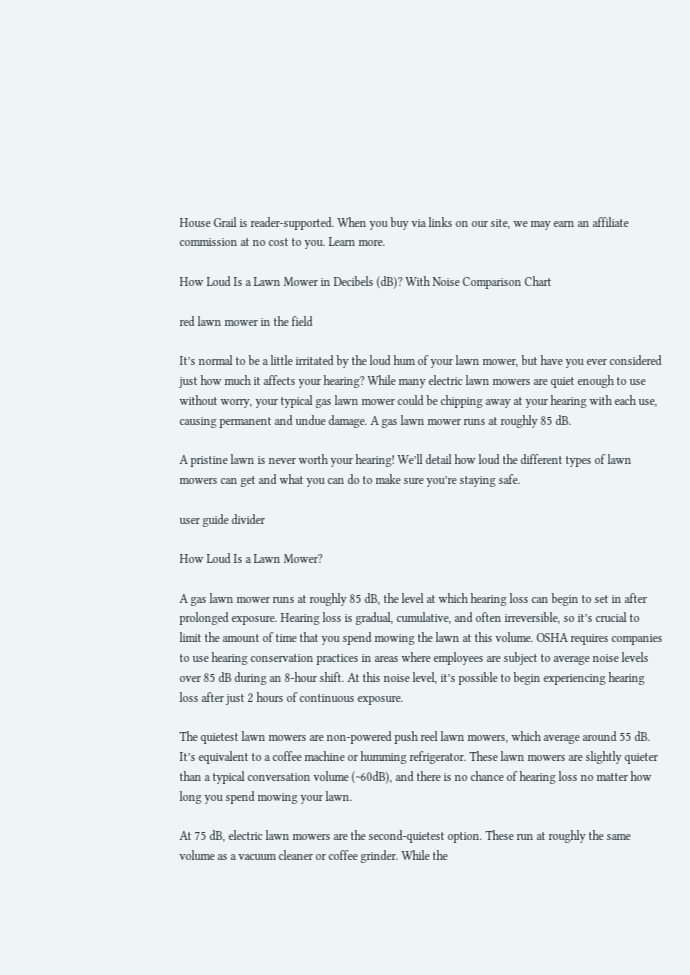House Grail is reader-supported. When you buy via links on our site, we may earn an affiliate commission at no cost to you. Learn more.

How Loud Is a Lawn Mower in Decibels (dB)? With Noise Comparison Chart

red lawn mower in the field

It’s normal to be a little irritated by the loud hum of your lawn mower, but have you ever considered just how much it affects your hearing? While many electric lawn mowers are quiet enough to use without worry, your typical gas lawn mower could be chipping away at your hearing with each use, causing permanent and undue damage. A gas lawn mower runs at roughly 85 dB.

A pristine lawn is never worth your hearing! We’ll detail how loud the different types of lawn mowers can get and what you can do to make sure you’re staying safe.

user guide divider

How Loud Is a Lawn Mower?

A gas lawn mower runs at roughly 85 dB, the level at which hearing loss can begin to set in after prolonged exposure. Hearing loss is gradual, cumulative, and often irreversible, so it’s crucial to limit the amount of time that you spend mowing the lawn at this volume. OSHA requires companies to use hearing conservation practices in areas where employees are subject to average noise levels over 85 dB during an 8-hour shift. At this noise level, it’s possible to begin experiencing hearing loss after just 2 hours of continuous exposure.

The quietest lawn mowers are non-powered push reel lawn mowers, which average around 55 dB. It’s equivalent to a coffee machine or humming refrigerator. These lawn mowers are slightly quieter than a typical conversation volume (~60dB), and there is no chance of hearing loss no matter how long you spend mowing your lawn.

At 75 dB, electric lawn mowers are the second-quietest option. These run at roughly the same volume as a vacuum cleaner or coffee grinder. While the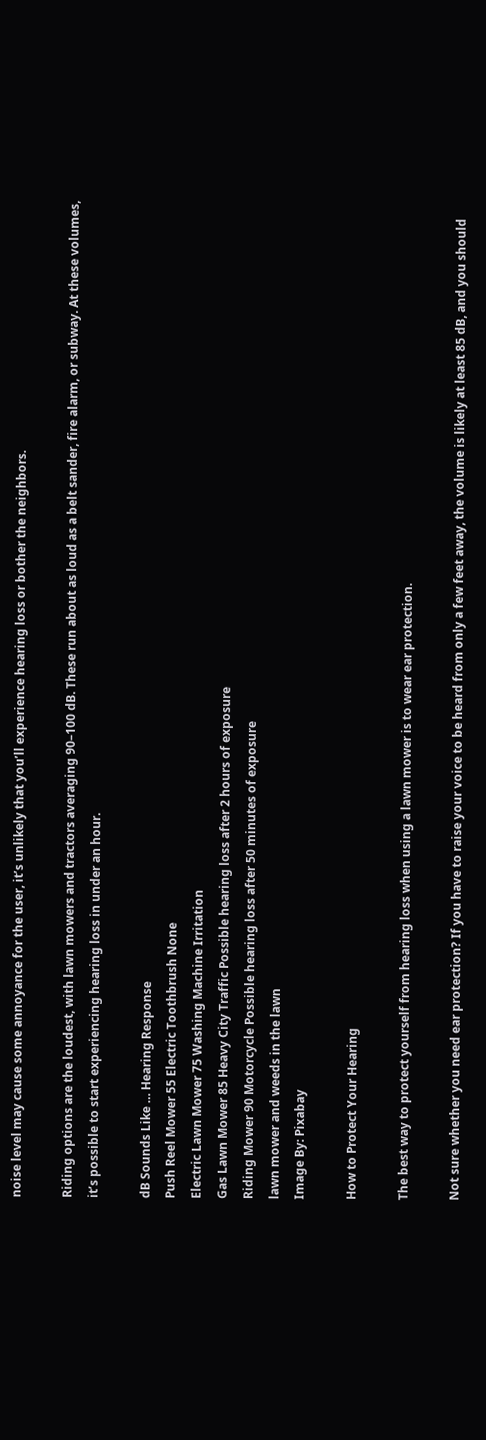noise level may cause some annoyance for the user, it’s unlikely that you’ll experience hearing loss or bother the neighbors.

Riding options are the loudest, with lawn mowers and tractors averaging 90–100 dB. These run about as loud as a belt sander, fire alarm, or subway. At these volumes, it’s possible to start experiencing hearing loss in under an hour.

dB Sounds Like … Hearing Response
Push Reel Mower 55 Electric Toothbrush None
Electric Lawn Mower 75 Washing Machine Irritation
Gas Lawn Mower 85 Heavy City Traffic Possible hearing loss after 2 hours of exposure
Riding Mower 90 Motorcycle Possible hearing loss after 50 minutes of exposure
lawn mower and weeds in the lawn
Image By: Pixabay

How to Protect Your Hearing

The best way to protect yourself from hearing loss when using a lawn mower is to wear ear protection.

Not sure whether you need ear protection? If you have to raise your voice to be heard from only a few feet away, the volume is likely at least 85 dB, and you should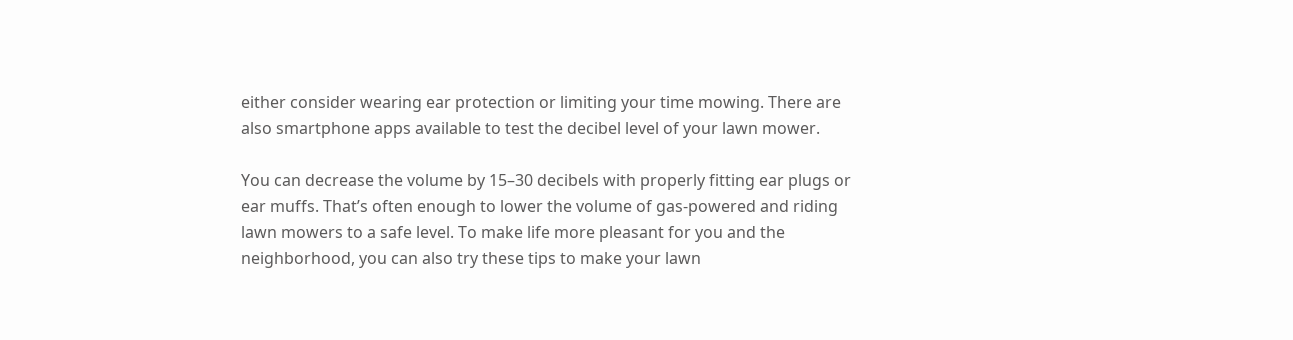either consider wearing ear protection or limiting your time mowing. There are also smartphone apps available to test the decibel level of your lawn mower.

You can decrease the volume by 15–30 decibels with properly fitting ear plugs or ear muffs. That’s often enough to lower the volume of gas-powered and riding lawn mowers to a safe level. To make life more pleasant for you and the neighborhood, you can also try these tips to make your lawn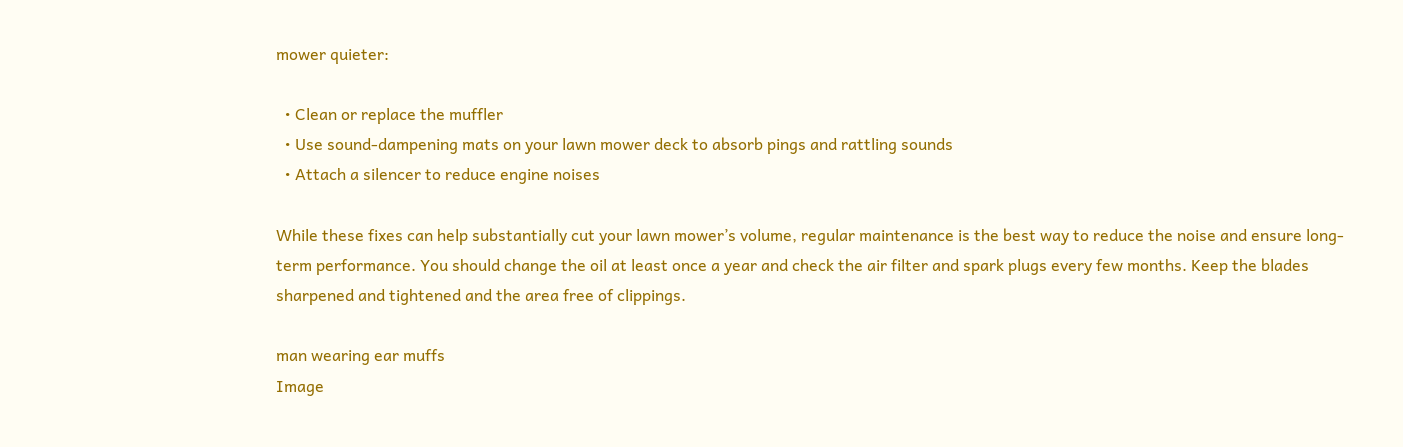mower quieter:

  • Clean or replace the muffler
  • Use sound-dampening mats on your lawn mower deck to absorb pings and rattling sounds
  • Attach a silencer to reduce engine noises

While these fixes can help substantially cut your lawn mower’s volume, regular maintenance is the best way to reduce the noise and ensure long-term performance. You should change the oil at least once a year and check the air filter and spark plugs every few months. Keep the blades sharpened and tightened and the area free of clippings.

man wearing ear muffs
Image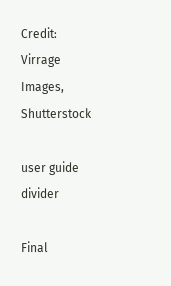Credit: Virrage Images, Shutterstock

user guide divider

Final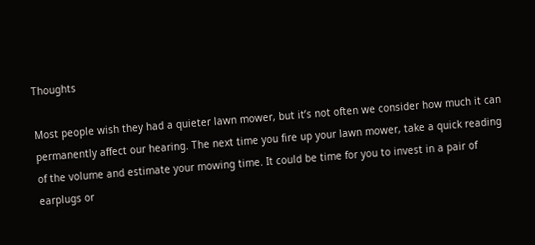Thoughts

Most people wish they had a quieter lawn mower, but it’s not often we consider how much it can permanently affect our hearing. The next time you fire up your lawn mower, take a quick reading of the volume and estimate your mowing time. It could be time for you to invest in a pair of earplugs or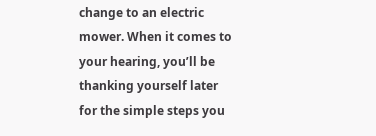change to an electric mower. When it comes to your hearing, you’ll be thanking yourself later for the simple steps you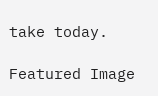take today.

Featured Image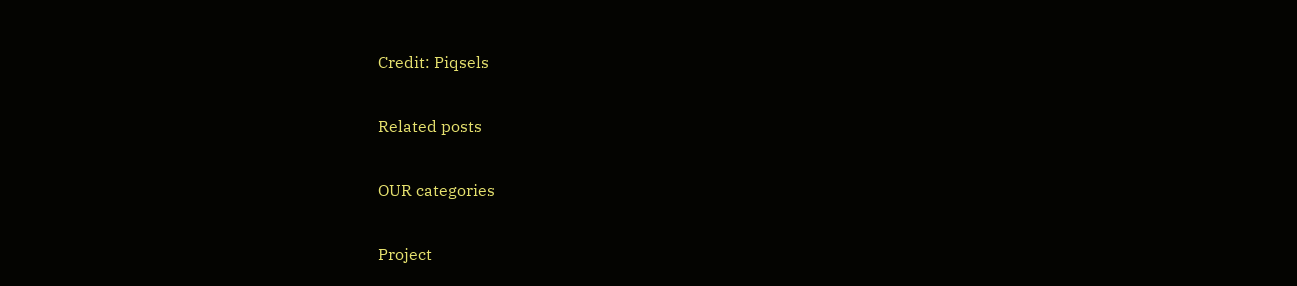Credit: Piqsels

Related posts

OUR categories

Project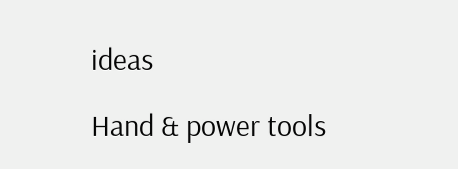ideas

Hand & power tools